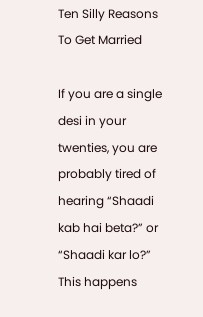Ten Silly Reasons To Get Married

If you are a single desi in your twenties, you are probably tired of hearing “Shaadi kab hai beta?” or “Shaadi kar lo?” This happens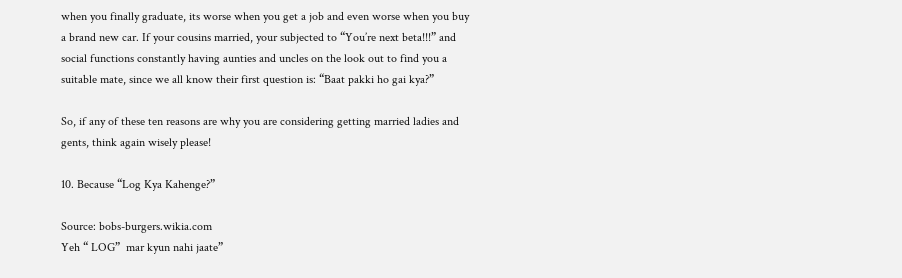when you finally graduate, its worse when you get a job and even worse when you buy a brand new car. If your cousins married, your subjected to “You’re next beta!!!” and social functions constantly having aunties and uncles on the look out to find you a suitable mate, since we all know their first question is: “Baat pakki ho gai kya?”

So, if any of these ten reasons are why you are considering getting married ladies and gents, think again wisely please!

10. Because “Log Kya Kahenge?”

Source: bobs-burgers.wikia.com
Yeh “ LOG”  mar kyun nahi jaate”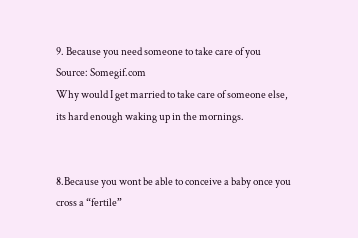9. Because you need someone to take care of you
Source: Somegif.com
Why would I get married to take care of someone else, its hard enough waking up in the mornings.


8.Because you wont be able to conceive a baby once you cross a “fertile”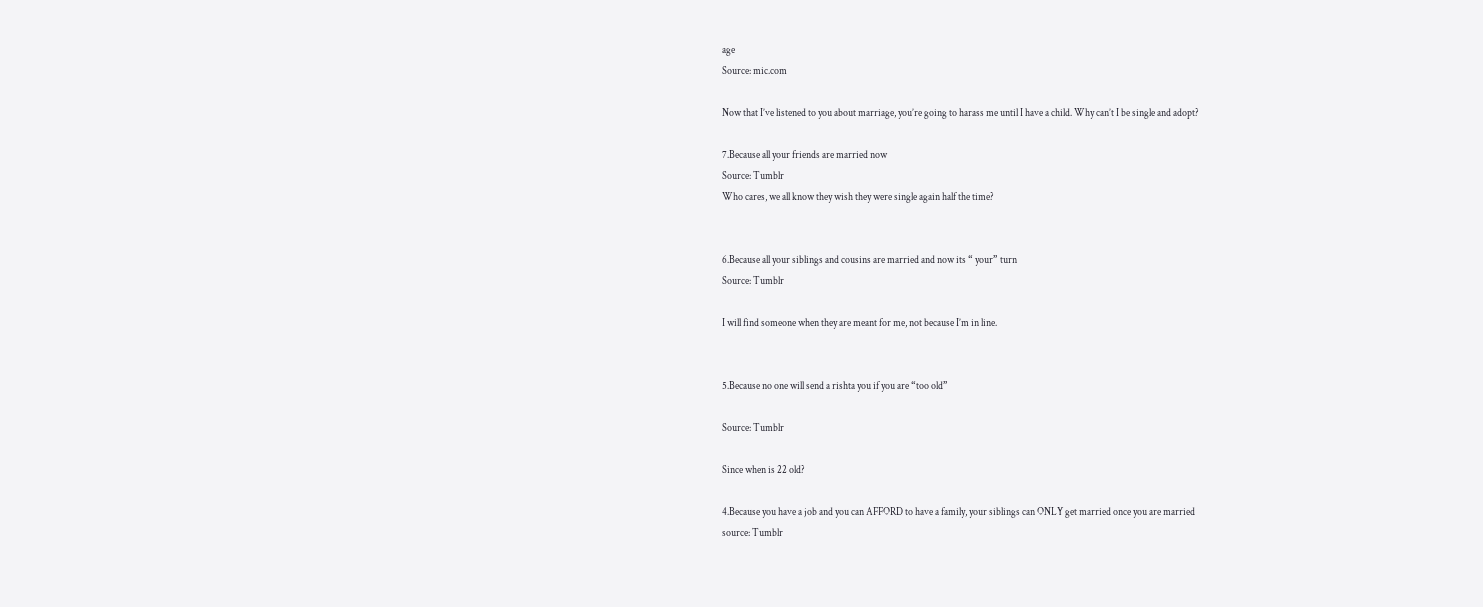age
Source: mic.com

Now that I’ve listened to you about marriage, you’re going to harass me until I have a child. Why can’t I be single and adopt?

7.Because all your friends are married now
Source: Tumblr
Who cares, we all know they wish they were single again half the time?


6.Because all your siblings and cousins are married and now its “ your” turn
Source: Tumblr

I will find someone when they are meant for me, not because I’m in line.


5.Because no one will send a rishta you if you are “too old”

Source: Tumblr

Since when is 22 old?

4.Because you have a job and you can AFFORD to have a family, your siblings can ONLY get married once you are married
source: Tumblr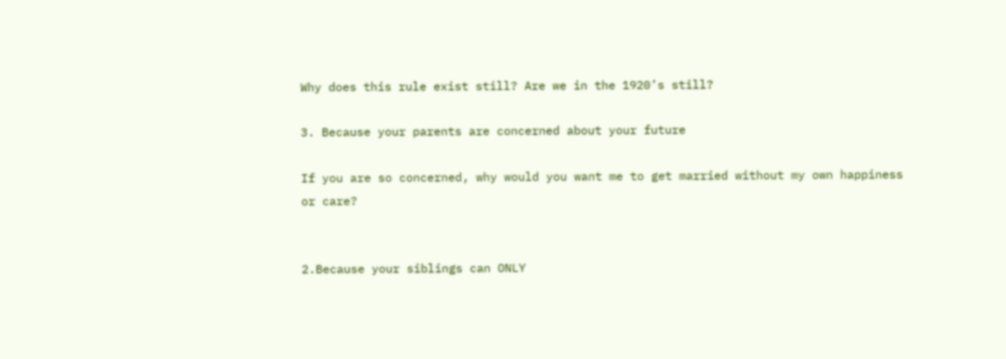Why does this rule exist still? Are we in the 1920’s still?

3. Because your parents are concerned about your future

If you are so concerned, why would you want me to get married without my own happiness or care?


2.Because your siblings can ONLY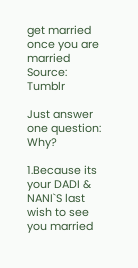get married once you are married
Source: Tumblr

Just answer one question: Why?

1.Because its your DADI & NANI`S last wish to see you married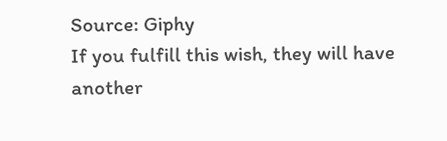Source: Giphy
If you fulfill this wish, they will have another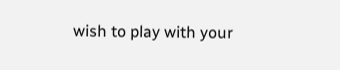wish to play with your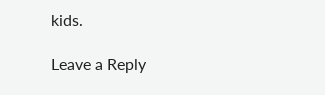kids.

Leave a Reply